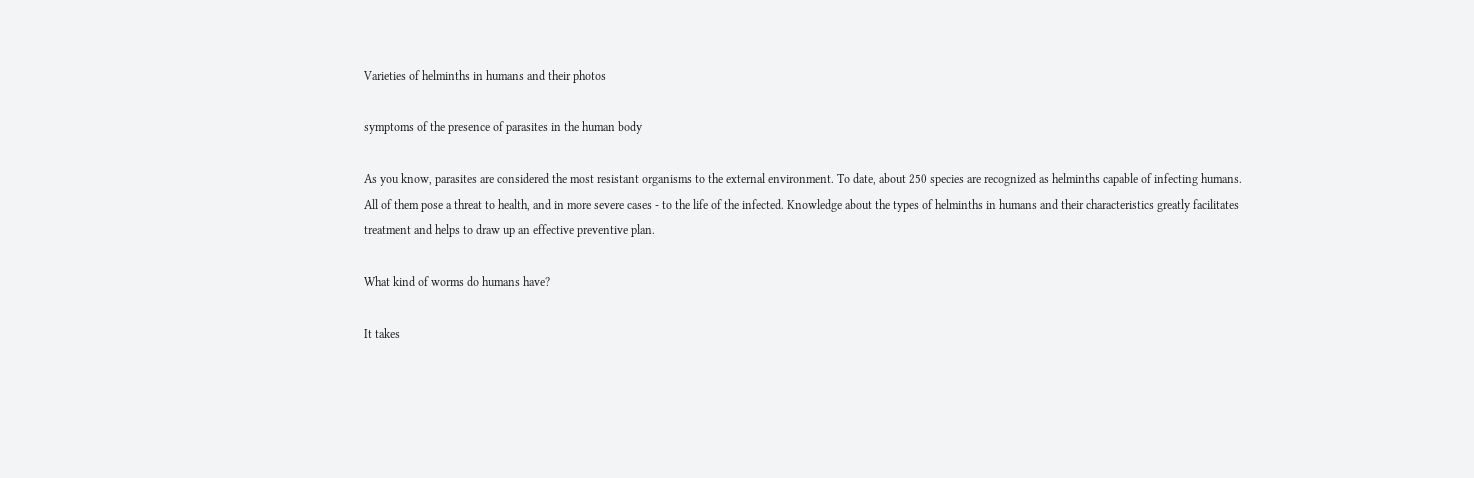Varieties of helminths in humans and their photos

symptoms of the presence of parasites in the human body

As you know, parasites are considered the most resistant organisms to the external environment. To date, about 250 species are recognized as helminths capable of infecting humans. All of them pose a threat to health, and in more severe cases - to the life of the infected. Knowledge about the types of helminths in humans and their characteristics greatly facilitates treatment and helps to draw up an effective preventive plan.

What kind of worms do humans have?

It takes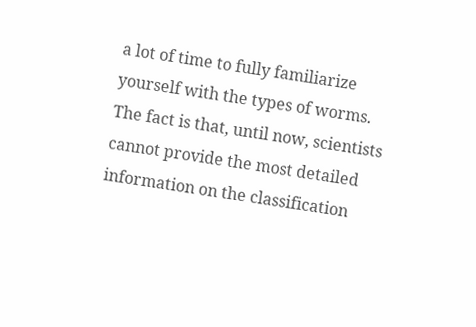a lot of time to fully familiarize yourself with the types of worms. The fact is that, until now, scientists cannot provide the most detailed information on the classification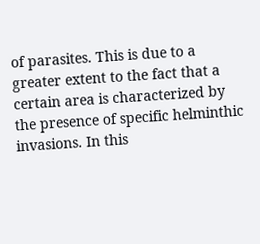of parasites. This is due to a greater extent to the fact that a certain area is characterized by the presence of specific helminthic invasions. In this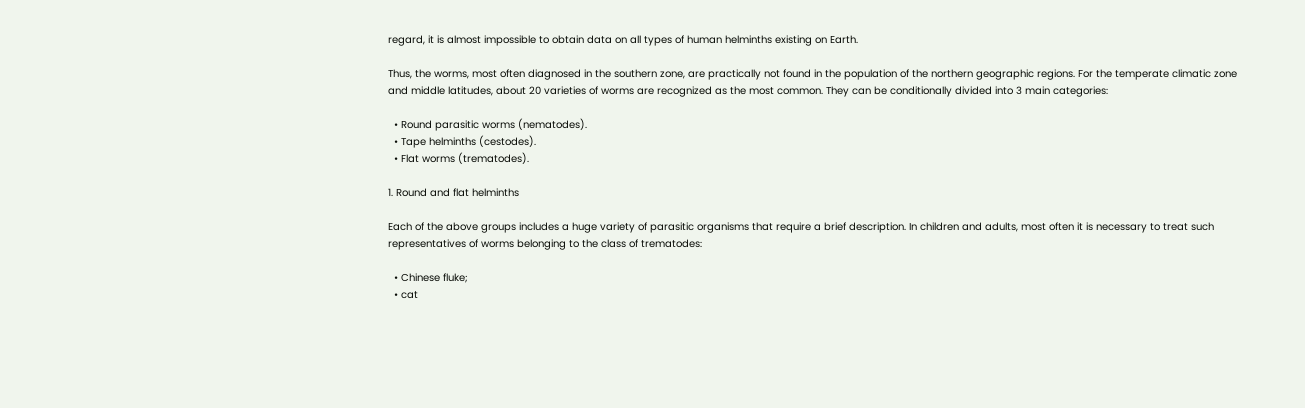regard, it is almost impossible to obtain data on all types of human helminths existing on Earth.

Thus, the worms, most often diagnosed in the southern zone, are practically not found in the population of the northern geographic regions. For the temperate climatic zone and middle latitudes, about 20 varieties of worms are recognized as the most common. They can be conditionally divided into 3 main categories:

  • Round parasitic worms (nematodes).
  • Tape helminths (cestodes).
  • Flat worms (trematodes).

1. Round and flat helminths

Each of the above groups includes a huge variety of parasitic organisms that require a brief description. In children and adults, most often it is necessary to treat such representatives of worms belonging to the class of trematodes:

  • Chinese fluke;
  • cat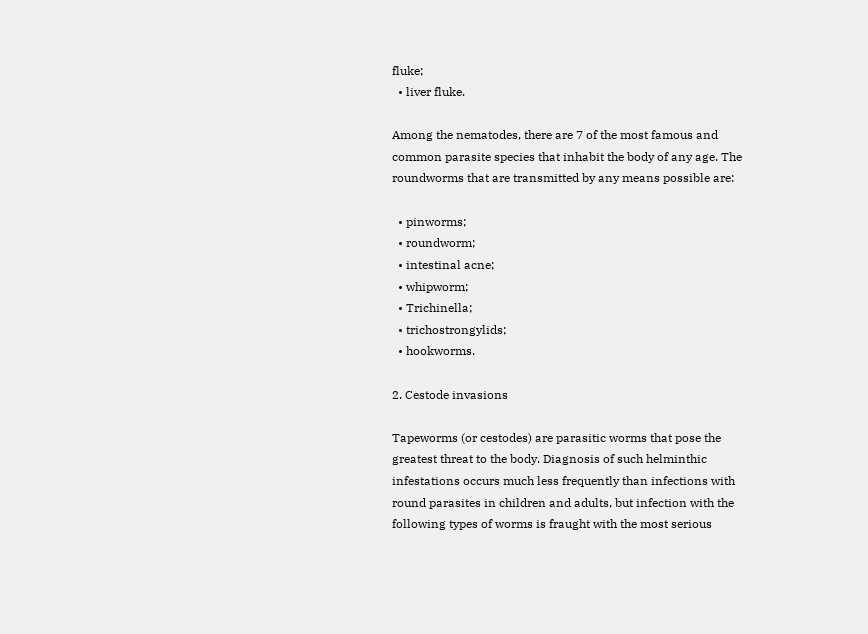fluke;
  • liver fluke.

Among the nematodes, there are 7 of the most famous and common parasite species that inhabit the body of any age. The roundworms that are transmitted by any means possible are:

  • pinworms;
  • roundworm;
  • intestinal acne;
  • whipworm;
  • Trichinella;
  • trichostrongylids;
  • hookworms.

2. Cestode invasions

Tapeworms (or cestodes) are parasitic worms that pose the greatest threat to the body. Diagnosis of such helminthic infestations occurs much less frequently than infections with round parasites in children and adults, but infection with the following types of worms is fraught with the most serious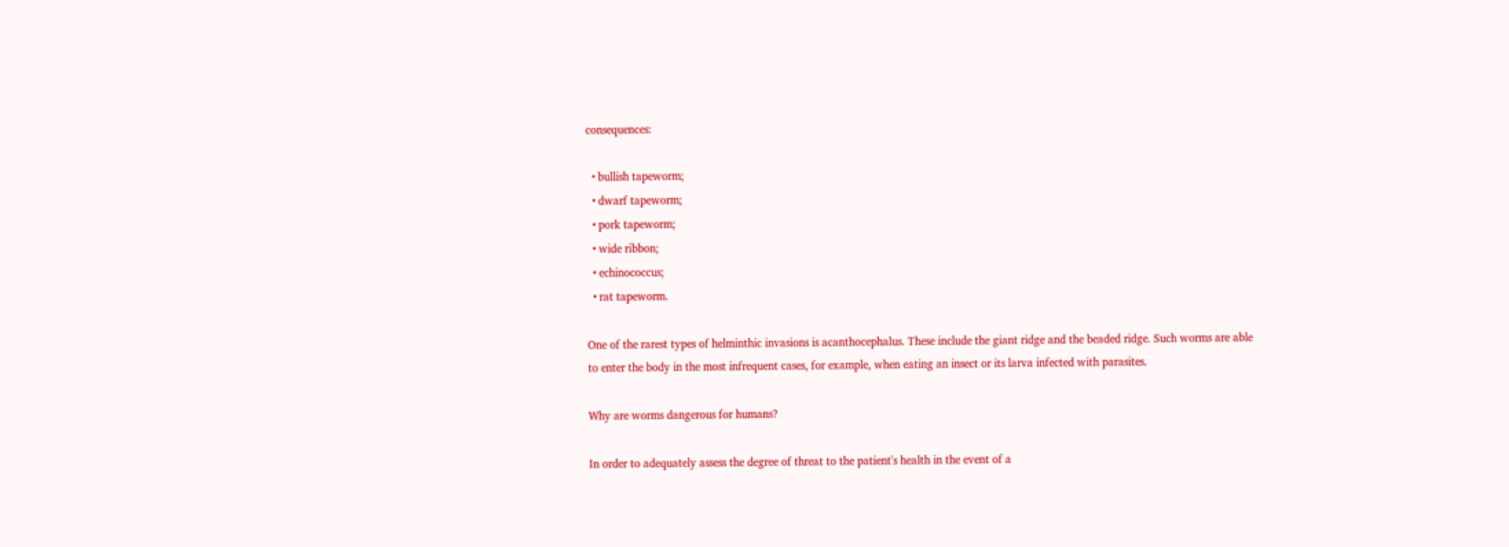consequences:

  • bullish tapeworm;
  • dwarf tapeworm;
  • pork tapeworm;
  • wide ribbon;
  • echinococcus;
  • rat tapeworm.

One of the rarest types of helminthic invasions is acanthocephalus. These include the giant ridge and the beaded ridge. Such worms are able to enter the body in the most infrequent cases, for example, when eating an insect or its larva infected with parasites.

Why are worms dangerous for humans?

In order to adequately assess the degree of threat to the patient's health in the event of a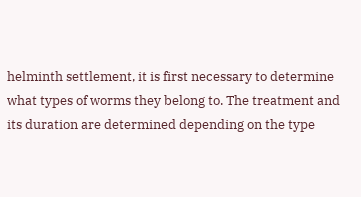helminth settlement, it is first necessary to determine what types of worms they belong to. The treatment and its duration are determined depending on the type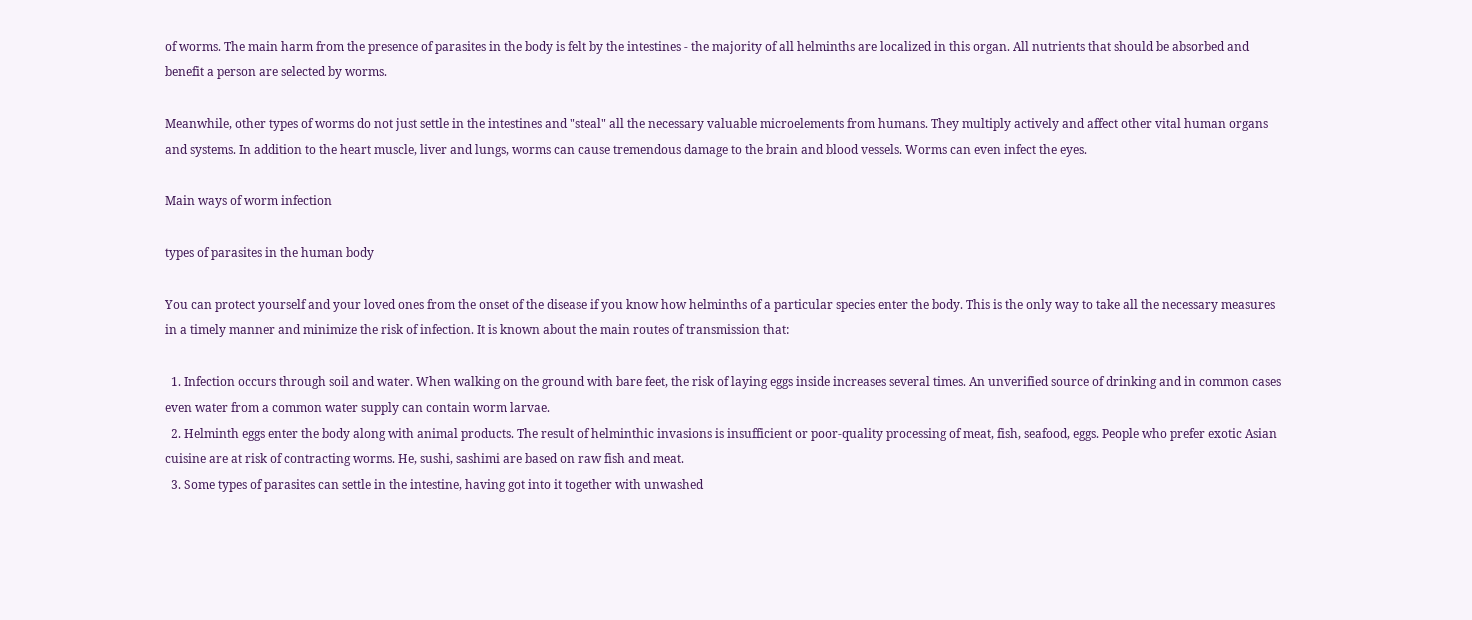of worms. The main harm from the presence of parasites in the body is felt by the intestines - the majority of all helminths are localized in this organ. All nutrients that should be absorbed and benefit a person are selected by worms.

Meanwhile, other types of worms do not just settle in the intestines and "steal" all the necessary valuable microelements from humans. They multiply actively and affect other vital human organs and systems. In addition to the heart muscle, liver and lungs, worms can cause tremendous damage to the brain and blood vessels. Worms can even infect the eyes.

Main ways of worm infection

types of parasites in the human body

You can protect yourself and your loved ones from the onset of the disease if you know how helminths of a particular species enter the body. This is the only way to take all the necessary measures in a timely manner and minimize the risk of infection. It is known about the main routes of transmission that:

  1. Infection occurs through soil and water. When walking on the ground with bare feet, the risk of laying eggs inside increases several times. An unverified source of drinking and in common cases even water from a common water supply can contain worm larvae.
  2. Helminth eggs enter the body along with animal products. The result of helminthic invasions is insufficient or poor-quality processing of meat, fish, seafood, eggs. People who prefer exotic Asian cuisine are at risk of contracting worms. He, sushi, sashimi are based on raw fish and meat.
  3. Some types of parasites can settle in the intestine, having got into it together with unwashed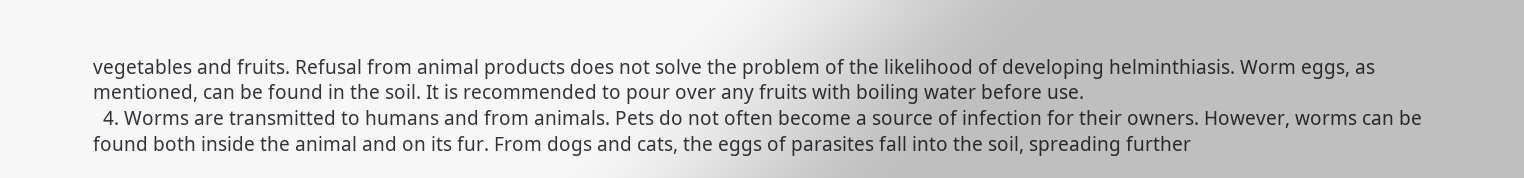vegetables and fruits. Refusal from animal products does not solve the problem of the likelihood of developing helminthiasis. Worm eggs, as mentioned, can be found in the soil. It is recommended to pour over any fruits with boiling water before use.
  4. Worms are transmitted to humans and from animals. Pets do not often become a source of infection for their owners. However, worms can be found both inside the animal and on its fur. From dogs and cats, the eggs of parasites fall into the soil, spreading further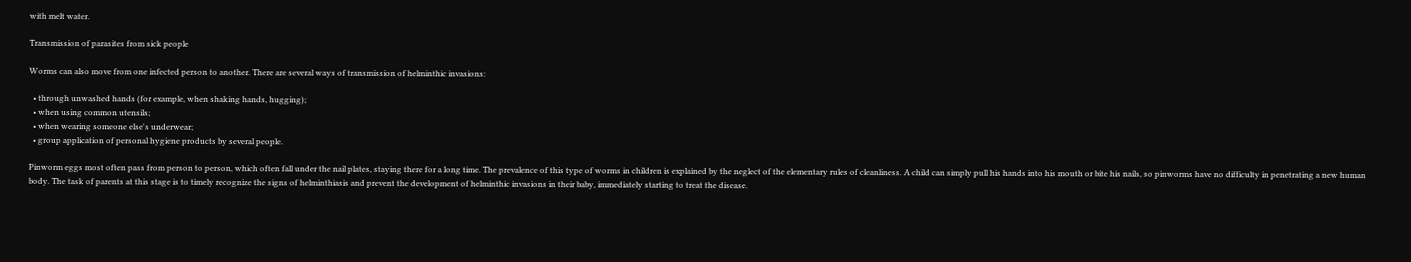with melt water.

Transmission of parasites from sick people

Worms can also move from one infected person to another. There are several ways of transmission of helminthic invasions:

  • through unwashed hands (for example, when shaking hands, hugging);
  • when using common utensils;
  • when wearing someone else's underwear;
  • group application of personal hygiene products by several people.

Pinworm eggs most often pass from person to person, which often fall under the nail plates, staying there for a long time. The prevalence of this type of worms in children is explained by the neglect of the elementary rules of cleanliness. A child can simply pull his hands into his mouth or bite his nails, so pinworms have no difficulty in penetrating a new human body. The task of parents at this stage is to timely recognize the signs of helminthiasis and prevent the development of helminthic invasions in their baby, immediately starting to treat the disease.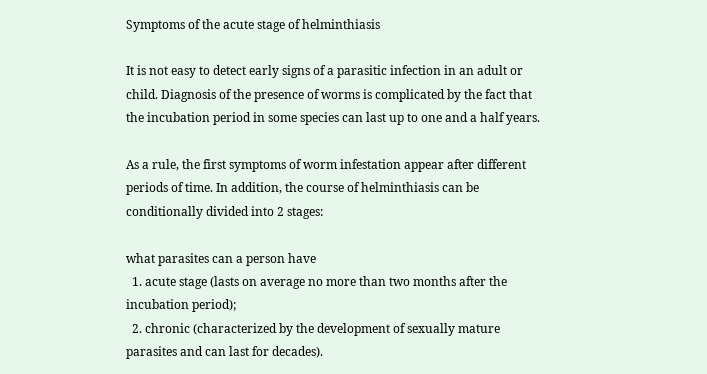Symptoms of the acute stage of helminthiasis

It is not easy to detect early signs of a parasitic infection in an adult or child. Diagnosis of the presence of worms is complicated by the fact that the incubation period in some species can last up to one and a half years.

As a rule, the first symptoms of worm infestation appear after different periods of time. In addition, the course of helminthiasis can be conditionally divided into 2 stages:

what parasites can a person have
  1. acute stage (lasts on average no more than two months after the incubation period);
  2. chronic (characterized by the development of sexually mature parasites and can last for decades).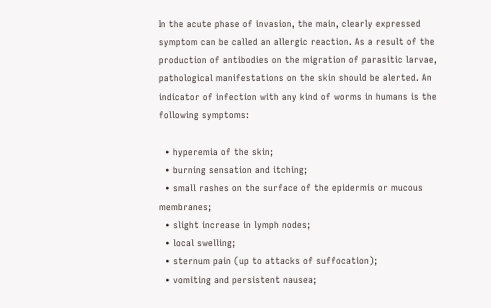In the acute phase of invasion, the main, clearly expressed symptom can be called an allergic reaction. As a result of the production of antibodies on the migration of parasitic larvae, pathological manifestations on the skin should be alerted. An indicator of infection with any kind of worms in humans is the following symptoms:

  • hyperemia of the skin;
  • burning sensation and itching;
  • small rashes on the surface of the epidermis or mucous membranes;
  • slight increase in lymph nodes;
  • local swelling;
  • sternum pain (up to attacks of suffocation);
  • vomiting and persistent nausea;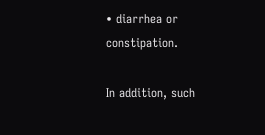• diarrhea or constipation.

In addition, such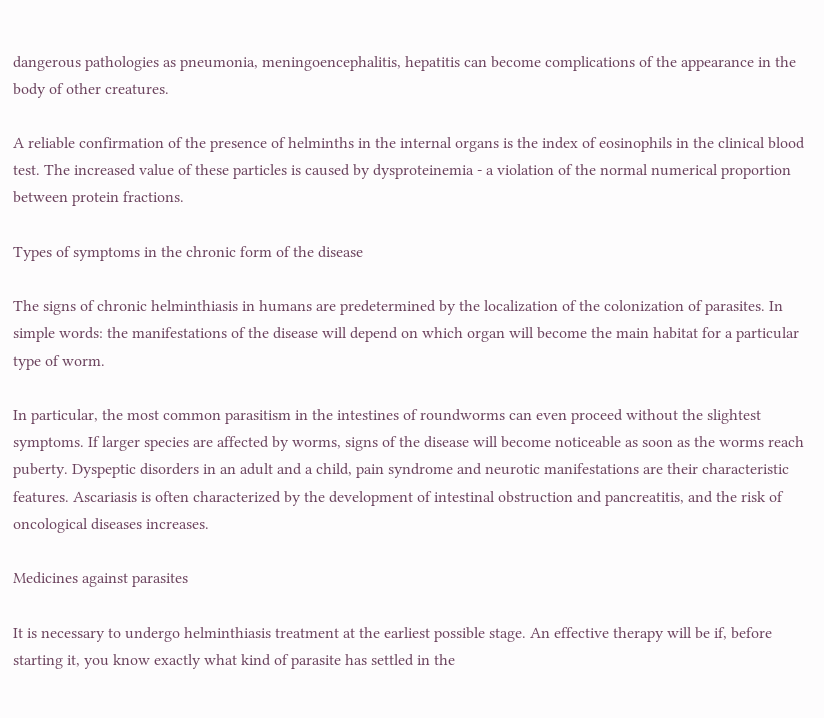dangerous pathologies as pneumonia, meningoencephalitis, hepatitis can become complications of the appearance in the body of other creatures.

A reliable confirmation of the presence of helminths in the internal organs is the index of eosinophils in the clinical blood test. The increased value of these particles is caused by dysproteinemia - a violation of the normal numerical proportion between protein fractions.

Types of symptoms in the chronic form of the disease

The signs of chronic helminthiasis in humans are predetermined by the localization of the colonization of parasites. In simple words: the manifestations of the disease will depend on which organ will become the main habitat for a particular type of worm.

In particular, the most common parasitism in the intestines of roundworms can even proceed without the slightest symptoms. If larger species are affected by worms, signs of the disease will become noticeable as soon as the worms reach puberty. Dyspeptic disorders in an adult and a child, pain syndrome and neurotic manifestations are their characteristic features. Ascariasis is often characterized by the development of intestinal obstruction and pancreatitis, and the risk of oncological diseases increases.

Medicines against parasites

It is necessary to undergo helminthiasis treatment at the earliest possible stage. An effective therapy will be if, before starting it, you know exactly what kind of parasite has settled in the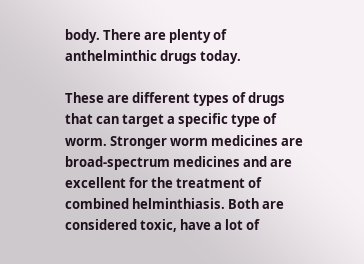body. There are plenty of anthelminthic drugs today.

These are different types of drugs that can target a specific type of worm. Stronger worm medicines are broad-spectrum medicines and are excellent for the treatment of combined helminthiasis. Both are considered toxic, have a lot of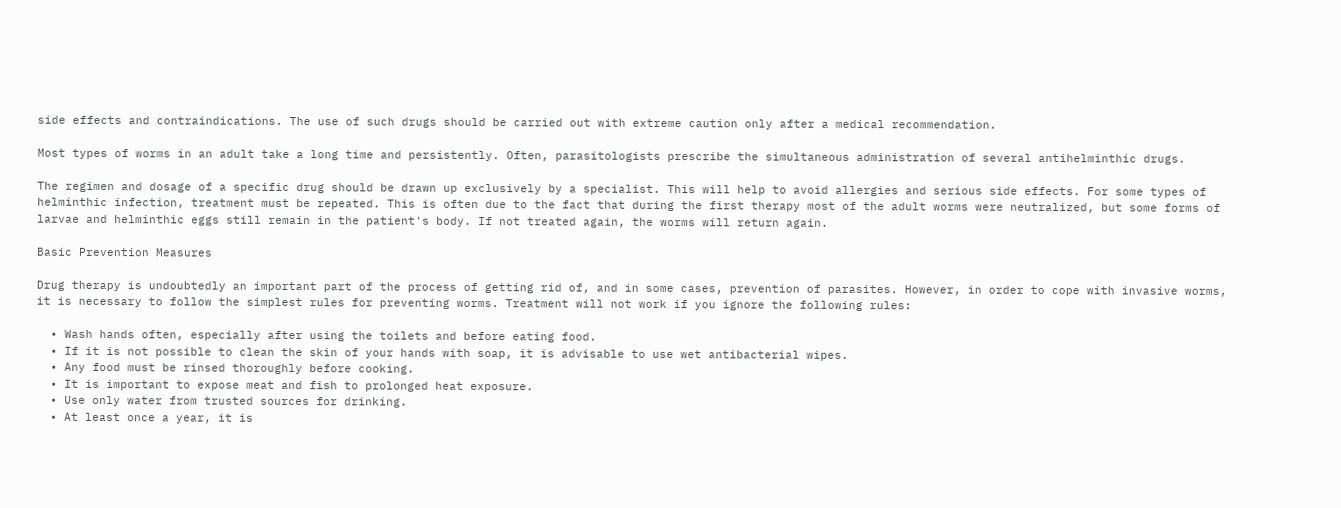side effects and contraindications. The use of such drugs should be carried out with extreme caution only after a medical recommendation.

Most types of worms in an adult take a long time and persistently. Often, parasitologists prescribe the simultaneous administration of several antihelminthic drugs.

The regimen and dosage of a specific drug should be drawn up exclusively by a specialist. This will help to avoid allergies and serious side effects. For some types of helminthic infection, treatment must be repeated. This is often due to the fact that during the first therapy most of the adult worms were neutralized, but some forms of larvae and helminthic eggs still remain in the patient's body. If not treated again, the worms will return again.

Basic Prevention Measures

Drug therapy is undoubtedly an important part of the process of getting rid of, and in some cases, prevention of parasites. However, in order to cope with invasive worms, it is necessary to follow the simplest rules for preventing worms. Treatment will not work if you ignore the following rules:

  • Wash hands often, especially after using the toilets and before eating food.
  • If it is not possible to clean the skin of your hands with soap, it is advisable to use wet antibacterial wipes.
  • Any food must be rinsed thoroughly before cooking.
  • It is important to expose meat and fish to prolonged heat exposure.
  • Use only water from trusted sources for drinking.
  • At least once a year, it is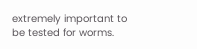extremely important to be tested for worms.